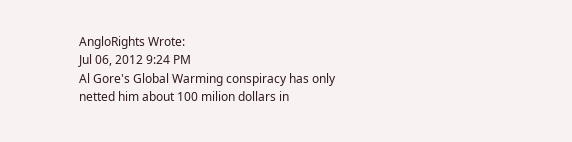AngloRights Wrote:
Jul 06, 2012 9:24 PM
Al Gore's Global Warming conspiracy has only netted him about 100 milion dollars in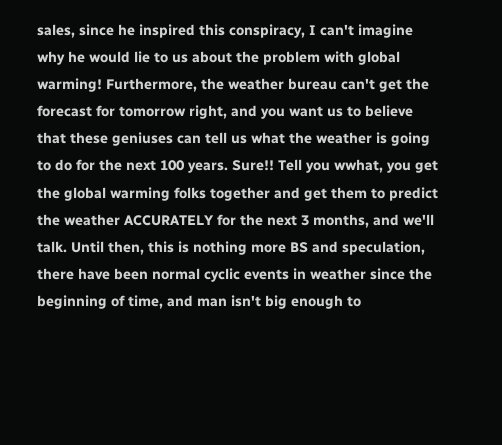sales, since he inspired this conspiracy, I can't imagine why he would lie to us about the problem with global warming! Furthermore, the weather bureau can't get the forecast for tomorrow right, and you want us to believe that these geniuses can tell us what the weather is going to do for the next 100 years. Sure!! Tell you wwhat, you get the global warming folks together and get them to predict the weather ACCURATELY for the next 3 months, and we'll talk. Until then, this is nothing more BS and speculation, there have been normal cyclic events in weather since the beginning of time, and man isn't big enough to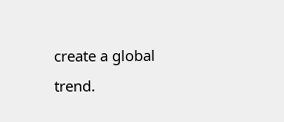create a global trend.